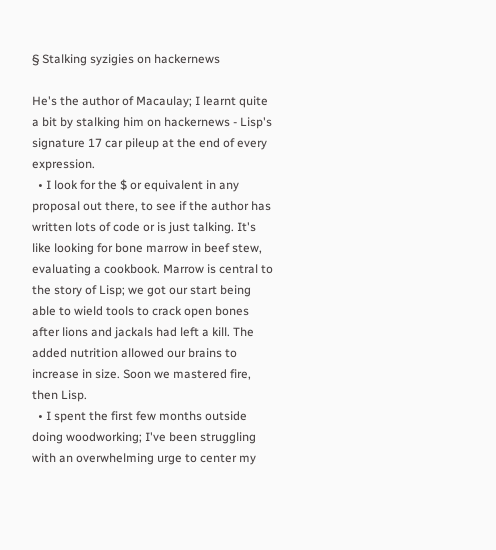§ Stalking syzigies on hackernews

He's the author of Macaulay; I learnt quite a bit by stalking him on hackernews - Lisp's signature 17 car pileup at the end of every expression.
  • I look for the $ or equivalent in any proposal out there, to see if the author has written lots of code or is just talking. It's like looking for bone marrow in beef stew, evaluating a cookbook. Marrow is central to the story of Lisp; we got our start being able to wield tools to crack open bones after lions and jackals had left a kill. The added nutrition allowed our brains to increase in size. Soon we mastered fire, then Lisp.
  • I spent the first few months outside doing woodworking; I've been struggling with an overwhelming urge to center my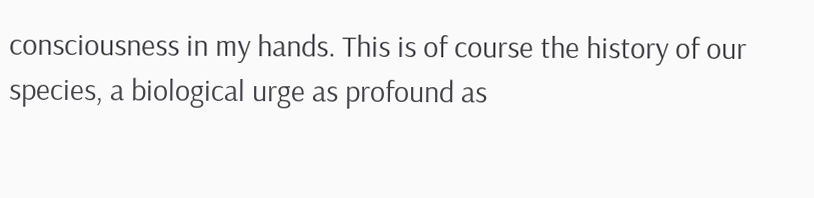consciousness in my hands. This is of course the history of our species, a biological urge as profound as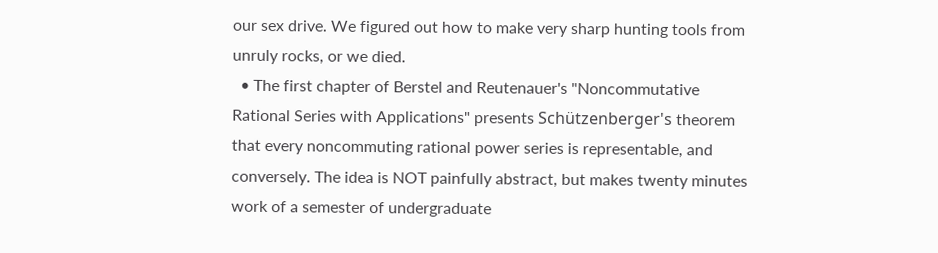our sex drive. We figured out how to make very sharp hunting tools from unruly rocks, or we died.
  • The first chapter of Berstel and Reutenauer's "Noncommutative Rational Series with Applications" presents Schützenberger's theorem that every noncommuting rational power series is representable, and conversely. The idea is NOT painfully abstract, but makes twenty minutes work of a semester of undergraduate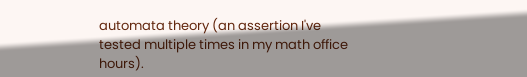automata theory (an assertion I've tested multiple times in my math office hours).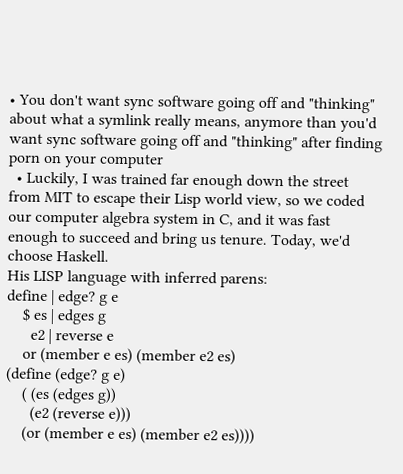• You don't want sync software going off and "thinking" about what a symlink really means, anymore than you'd want sync software going off and "thinking" after finding porn on your computer
  • Luckily, I was trained far enough down the street from MIT to escape their Lisp world view, so we coded our computer algebra system in C, and it was fast enough to succeed and bring us tenure. Today, we'd choose Haskell.
His LISP language with inferred parens:
define | edge? g e
    $ es | edges g
      e2 | reverse e
    or (member e es) (member e2 es)
(define (edge? g e)
    ( (es (edges g))
      (e2 (reverse e)))
    (or (member e es) (member e2 es))))